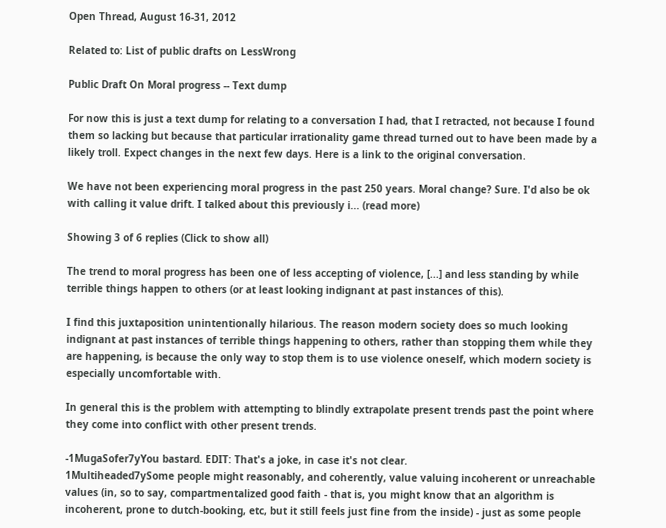Open Thread, August 16-31, 2012

Related to: List of public drafts on LessWrong

Public Draft On Moral progress -- Text dump

For now this is just a text dump for relating to a conversation I had, that I retracted, not because I found them so lacking but because that particular irrationality game thread turned out to have been made by a likely troll. Expect changes in the next few days. Here is a link to the original conversation.

We have not been experiencing moral progress in the past 250 years. Moral change? Sure. I'd also be ok with calling it value drift. I talked about this previously i... (read more)

Showing 3 of 6 replies (Click to show all)

The trend to moral progress has been one of less accepting of violence, [...] and less standing by while terrible things happen to others (or at least looking indignant at past instances of this).

I find this juxtaposition unintentionally hilarious. The reason modern society does so much looking indignant at past instances of terrible things happening to others, rather than stopping them while they are happening, is because the only way to stop them is to use violence oneself, which modern society is especially uncomfortable with.

In general this is the problem with attempting to blindly extrapolate present trends past the point where they come into conflict with other present trends.

-1MugaSofer7yYou bastard. EDIT: That's a joke, in case it's not clear.
1Multiheaded7ySome people might reasonably, and coherently, value valuing incoherent or unreachable values (in, so to say, compartmentalized good faith - that is, you might know that an algorithm is incoherent, prone to dutch-booking, etc, but it still feels just fine from the inside) - just as some people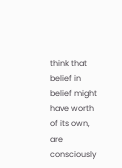think that belief in belief might have worth of its own, are consciously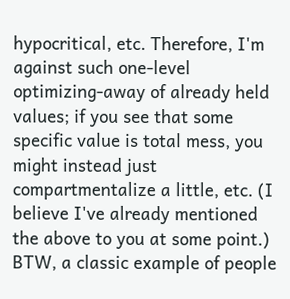hypocritical, etc. Therefore, I'm against such one-level optimizing-away of already held values; if you see that some specific value is total mess, you might instead just compartmentalize a little, etc. (I believe I've already mentioned the above to you at some point.) BTW, a classic example of people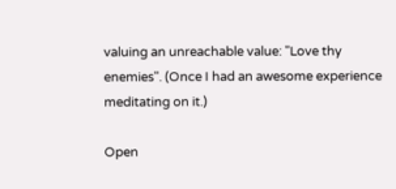valuing an unreachable value: "Love thy enemies". (Once I had an awesome experience meditating on it.)

Open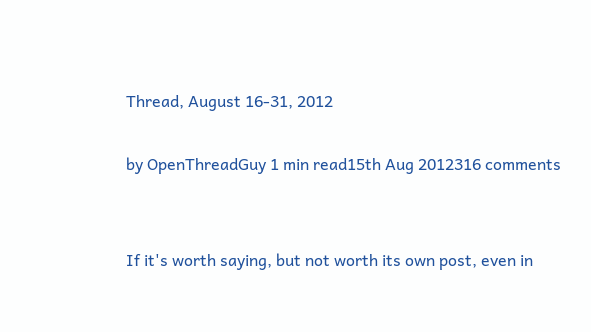Thread, August 16-31, 2012

by OpenThreadGuy 1 min read15th Aug 2012316 comments


If it's worth saying, but not worth its own post, even in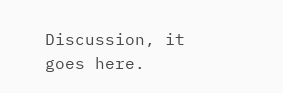Discussion, it goes here.